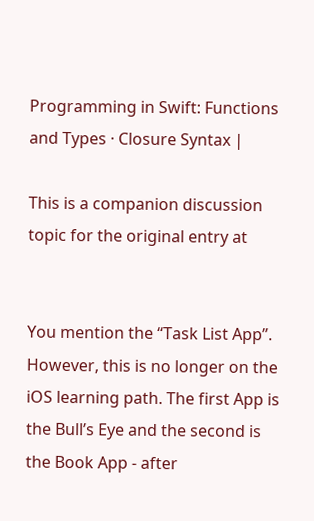Programming in Swift: Functions and Types · Closure Syntax |

This is a companion discussion topic for the original entry at


You mention the “Task List App”. However, this is no longer on the iOS learning path. The first App is the Bull’s Eye and the second is the Book App - after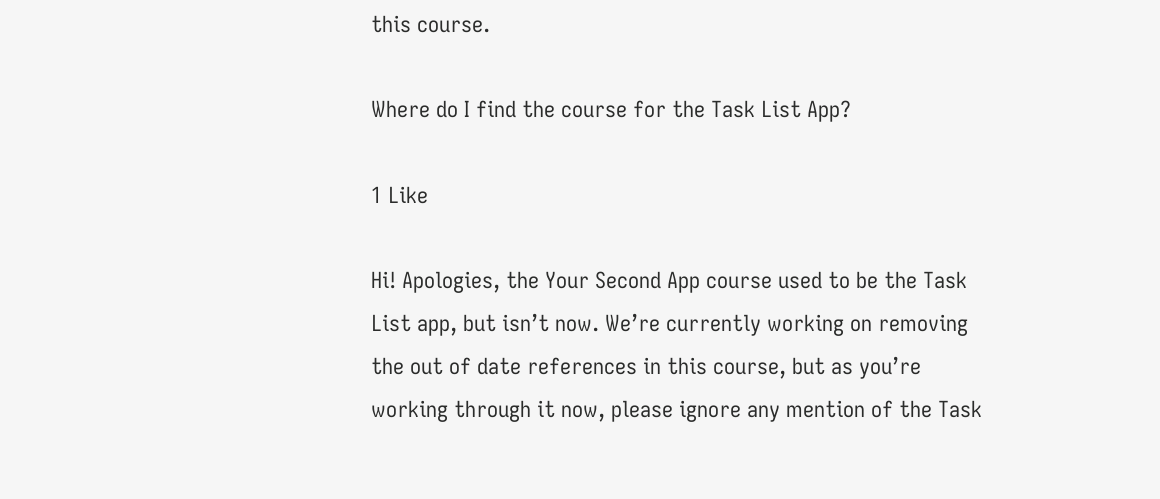this course.

Where do I find the course for the Task List App?

1 Like

Hi! Apologies, the Your Second App course used to be the Task List app, but isn’t now. We’re currently working on removing the out of date references in this course, but as you’re working through it now, please ignore any mention of the Task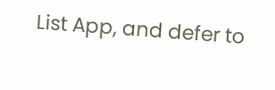List App, and defer to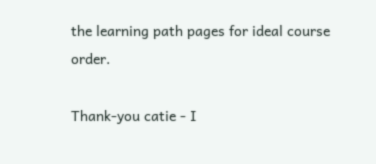the learning path pages for ideal course order.

Thank-you catie - I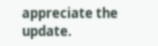appreciate the update.